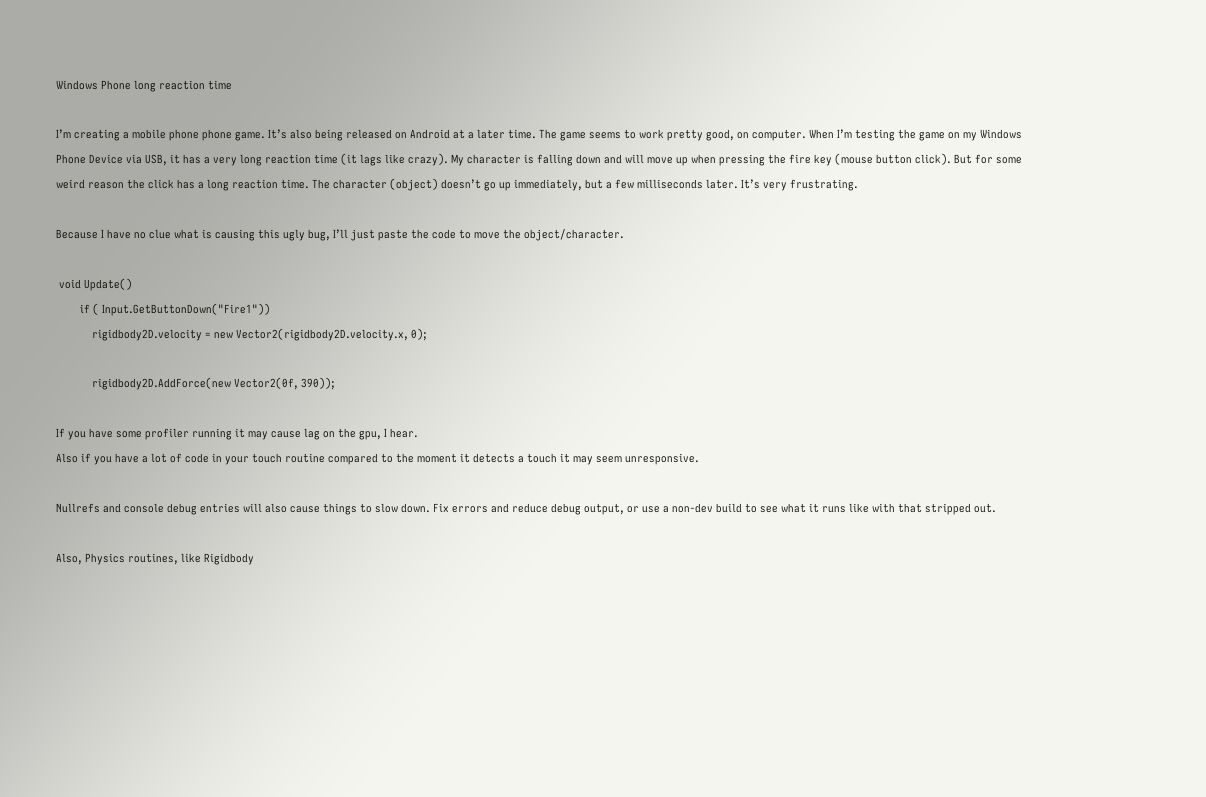Windows Phone long reaction time

I’m creating a mobile phone phone game. It’s also being released on Android at a later time. The game seems to work pretty good, on computer. When I’m testing the game on my Windows Phone Device via USB, it has a very long reaction time (it lags like crazy). My character is falling down and will move up when pressing the fire key (mouse button click). But for some weird reason the click has a long reaction time. The character (object) doesn’t go up immediately, but a few milliseconds later. It’s very frustrating.

Because I have no clue what is causing this ugly bug, I’ll just paste the code to move the object/character.

 void Update()
        if ( Input.GetButtonDown("Fire1"))
            rigidbody2D.velocity = new Vector2(rigidbody2D.velocity.x, 0);

            rigidbody2D.AddForce(new Vector2(0f, 390));

If you have some profiler running it may cause lag on the gpu, I hear.
Also if you have a lot of code in your touch routine compared to the moment it detects a touch it may seem unresponsive.

Nullrefs and console debug entries will also cause things to slow down. Fix errors and reduce debug output, or use a non-dev build to see what it runs like with that stripped out.

Also, Physics routines, like Rigidbody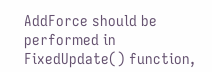AddForce should be performed in FixedUpdate() function,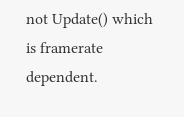not Update() which is framerate dependent.